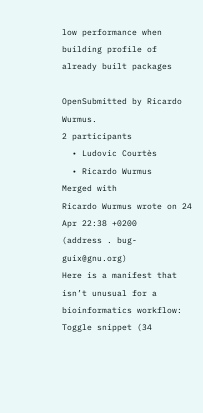low performance when building profile of already built packages

OpenSubmitted by Ricardo Wurmus.
2 participants
  • Ludovic Courtès
  • Ricardo Wurmus
Merged with
Ricardo Wurmus wrote on 24 Apr 22:38 +0200
(address . bug-guix@gnu.org)
Here is a manifest that isn’t unusual for a bioinformatics workflow:
Toggle snippet (34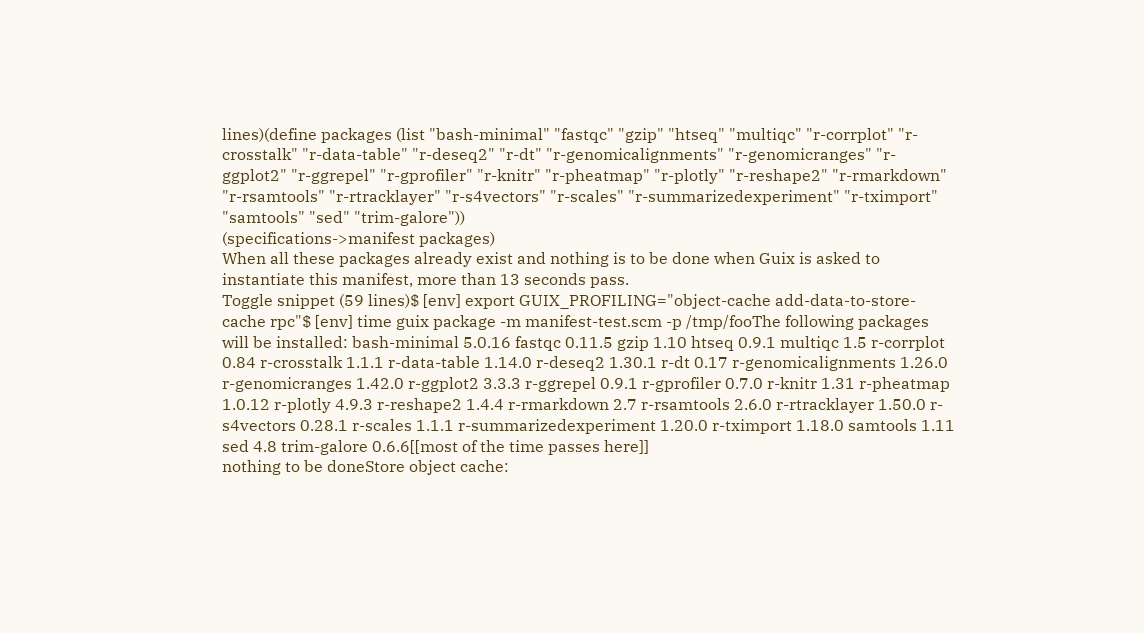lines)(define packages (list "bash-minimal" "fastqc" "gzip" "htseq" "multiqc" "r-corrplot" "r-crosstalk" "r-data-table" "r-deseq2" "r-dt" "r-genomicalignments" "r-genomicranges" "r-ggplot2" "r-ggrepel" "r-gprofiler" "r-knitr" "r-pheatmap" "r-plotly" "r-reshape2" "r-rmarkdown" "r-rsamtools" "r-rtracklayer" "r-s4vectors" "r-scales" "r-summarizedexperiment" "r-tximport" "samtools" "sed" "trim-galore"))
(specifications->manifest packages)
When all these packages already exist and nothing is to be done when Guix is asked to instantiate this manifest, more than 13 seconds pass.
Toggle snippet (59 lines)$ [env] export GUIX_PROFILING="object-cache add-data-to-store-cache rpc"$ [env] time guix package -m manifest-test.scm -p /tmp/fooThe following packages will be installed: bash-minimal 5.0.16 fastqc 0.11.5 gzip 1.10 htseq 0.9.1 multiqc 1.5 r-corrplot 0.84 r-crosstalk 1.1.1 r-data-table 1.14.0 r-deseq2 1.30.1 r-dt 0.17 r-genomicalignments 1.26.0 r-genomicranges 1.42.0 r-ggplot2 3.3.3 r-ggrepel 0.9.1 r-gprofiler 0.7.0 r-knitr 1.31 r-pheatmap 1.0.12 r-plotly 4.9.3 r-reshape2 1.4.4 r-rmarkdown 2.7 r-rsamtools 2.6.0 r-rtracklayer 1.50.0 r-s4vectors 0.28.1 r-scales 1.1.1 r-summarizedexperiment 1.20.0 r-tximport 1.18.0 samtools 1.11 sed 4.8 trim-galore 0.6.6[[most of the time passes here]]
nothing to be doneStore object cache: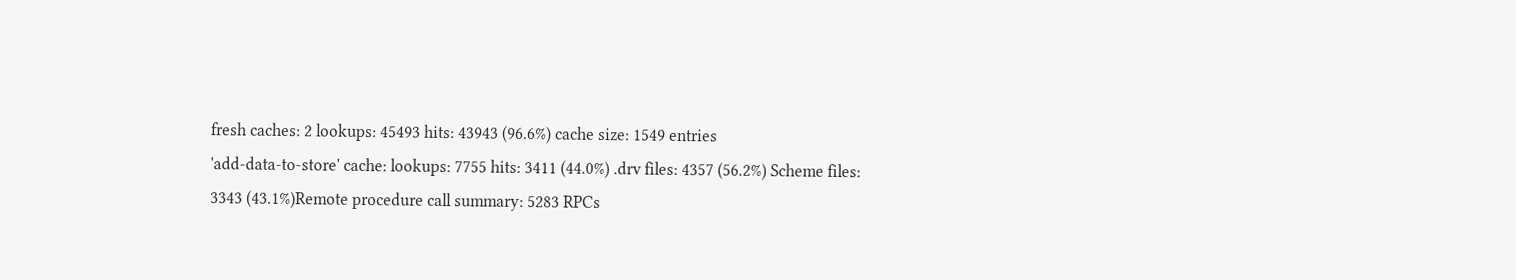fresh caches: 2 lookups: 45493 hits: 43943 (96.6%) cache size: 1549 entries
'add-data-to-store' cache: lookups: 7755 hits: 3411 (44.0%) .drv files: 4357 (56.2%) Scheme files: 3343 (43.1%)Remote procedure call summary: 5283 RPCs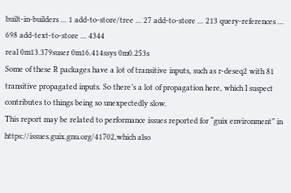built-in-builders ... 1 add-to-store/tree ... 27 add-to-store ... 213 query-references ... 698 add-text-to-store ... 4344
real 0m13.379suser 0m16.414ssys 0m0.253s
Some of these R packages have a lot of transitive inputs, such as r-deseq2 with 81 transitive propagated inputs. So there’s a lot of propagation here, which I suspect contributes to things being so unexpectedly slow.
This report may be related to performance issues reported for “guix environment” in https://issues.guix.gnu.org/41702,which also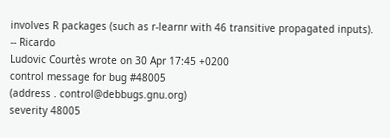involves R packages (such as r-learnr with 46 transitive propagated inputs).
-- Ricardo
Ludovic Courtès wrote on 30 Apr 17:45 +0200
control message for bug #48005
(address . control@debbugs.gnu.org)
severity 48005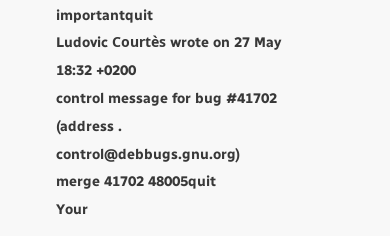importantquit
Ludovic Courtès wrote on 27 May 18:32 +0200
control message for bug #41702
(address . control@debbugs.gnu.org)
merge 41702 48005quit
Your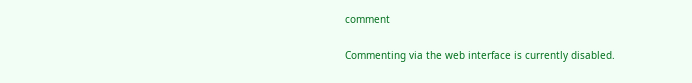comment

Commenting via the web interface is currently disabled.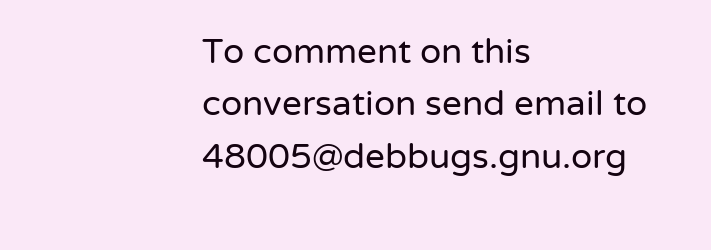To comment on this conversation send email to 48005@debbugs.gnu.org